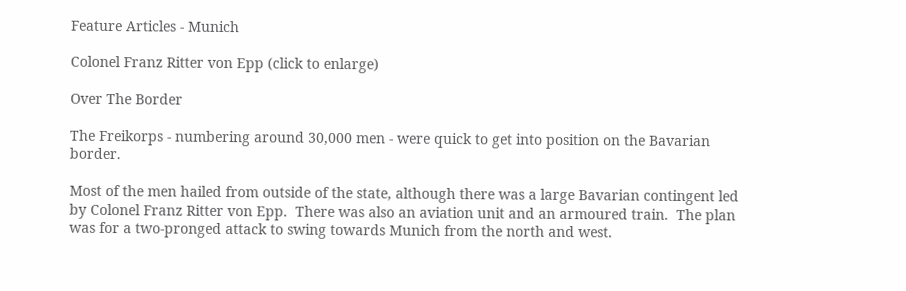Feature Articles - Munich

Colonel Franz Ritter von Epp (click to enlarge)

Over The Border

The Freikorps - numbering around 30,000 men - were quick to get into position on the Bavarian border.

Most of the men hailed from outside of the state, although there was a large Bavarian contingent led by Colonel Franz Ritter von Epp.  There was also an aviation unit and an armoured train.  The plan was for a two-pronged attack to swing towards Munich from the north and west.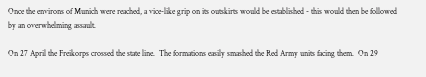Once the environs of Munich were reached, a vice-like grip on its outskirts would be established - this would then be followed by an overwhelming assault.

On 27 April the Freikorps crossed the state line.  The formations easily smashed the Red Army units facing them.  On 29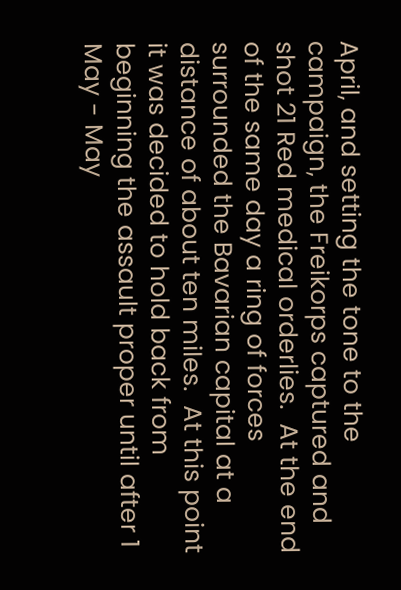April, and setting the tone to the campaign, the Freikorps captured and shot 21 Red medical orderlies.  At the end of the same day a ring of forces surrounded the Bavarian capital at a distance of about ten miles.  At this point it was decided to hold back from beginning the assault proper until after 1 May - May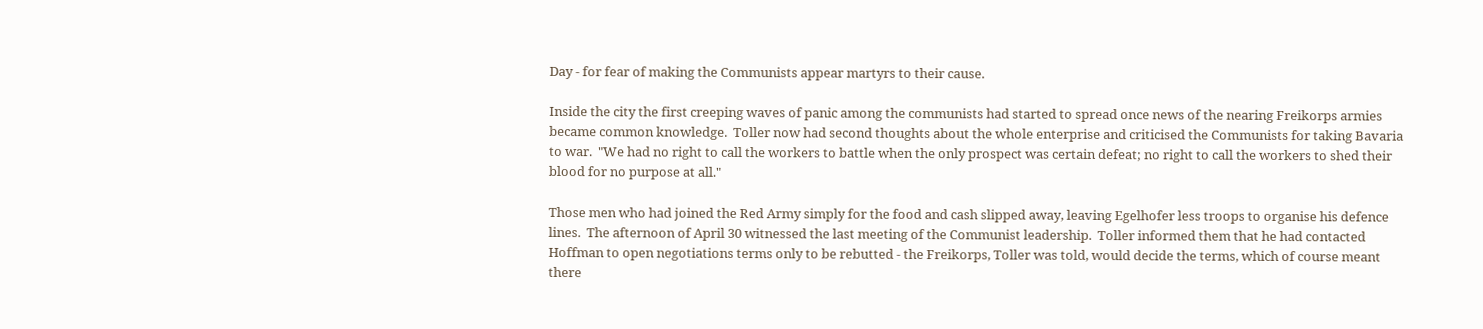Day - for fear of making the Communists appear martyrs to their cause.

Inside the city the first creeping waves of panic among the communists had started to spread once news of the nearing Freikorps armies became common knowledge.  Toller now had second thoughts about the whole enterprise and criticised the Communists for taking Bavaria to war.  "We had no right to call the workers to battle when the only prospect was certain defeat; no right to call the workers to shed their blood for no purpose at all."

Those men who had joined the Red Army simply for the food and cash slipped away, leaving Egelhofer less troops to organise his defence lines.  The afternoon of April 30 witnessed the last meeting of the Communist leadership.  Toller informed them that he had contacted Hoffman to open negotiations terms only to be rebutted - the Freikorps, Toller was told, would decide the terms, which of course meant there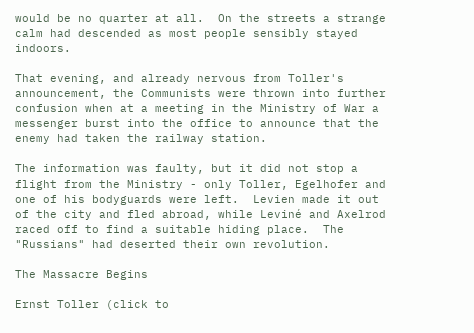would be no quarter at all.  On the streets a strange calm had descended as most people sensibly stayed indoors.

That evening, and already nervous from Toller's announcement, the Communists were thrown into further confusion when at a meeting in the Ministry of War a messenger burst into the office to announce that the enemy had taken the railway station.

The information was faulty, but it did not stop a flight from the Ministry - only Toller, Egelhofer and one of his bodyguards were left.  Levien made it out of the city and fled abroad, while Leviné and Axelrod raced off to find a suitable hiding place.  The "Russians" had deserted their own revolution.

The Massacre Begins

Ernst Toller (click to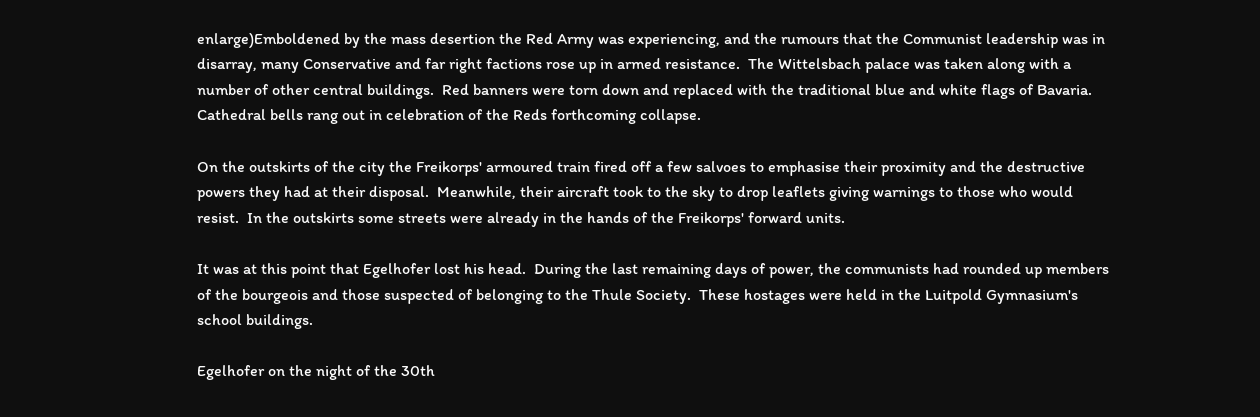enlarge)Emboldened by the mass desertion the Red Army was experiencing, and the rumours that the Communist leadership was in disarray, many Conservative and far right factions rose up in armed resistance.  The Wittelsbach palace was taken along with a number of other central buildings.  Red banners were torn down and replaced with the traditional blue and white flags of Bavaria.  Cathedral bells rang out in celebration of the Reds forthcoming collapse.

On the outskirts of the city the Freikorps' armoured train fired off a few salvoes to emphasise their proximity and the destructive powers they had at their disposal.  Meanwhile, their aircraft took to the sky to drop leaflets giving warnings to those who would resist.  In the outskirts some streets were already in the hands of the Freikorps' forward units.

It was at this point that Egelhofer lost his head.  During the last remaining days of power, the communists had rounded up members of the bourgeois and those suspected of belonging to the Thule Society.  These hostages were held in the Luitpold Gymnasium's school buildings.

Egelhofer on the night of the 30th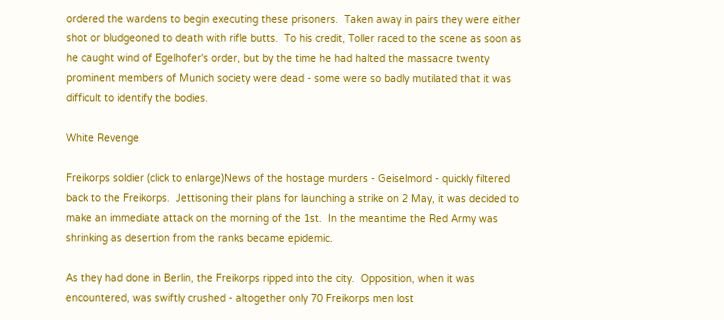ordered the wardens to begin executing these prisoners.  Taken away in pairs they were either shot or bludgeoned to death with rifle butts.  To his credit, Toller raced to the scene as soon as he caught wind of Egelhofer's order, but by the time he had halted the massacre twenty prominent members of Munich society were dead - some were so badly mutilated that it was difficult to identify the bodies.

White Revenge

Freikorps soldier (click to enlarge)News of the hostage murders - Geiselmord - quickly filtered back to the Freikorps.  Jettisoning their plans for launching a strike on 2 May, it was decided to make an immediate attack on the morning of the 1st.  In the meantime the Red Army was shrinking as desertion from the ranks became epidemic.

As they had done in Berlin, the Freikorps ripped into the city.  Opposition, when it was encountered, was swiftly crushed - altogether only 70 Freikorps men lost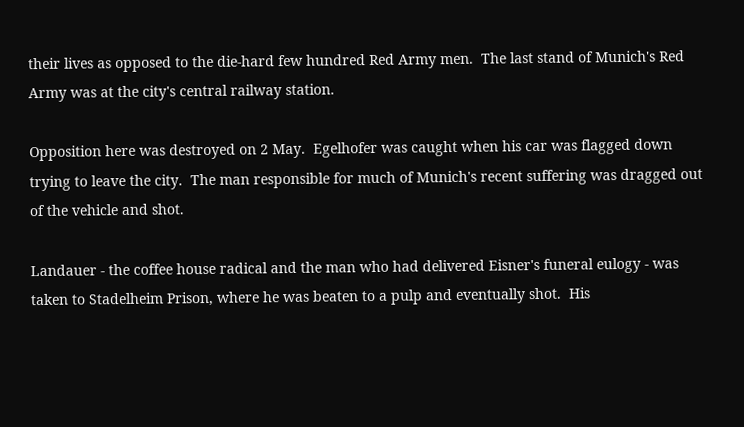their lives as opposed to the die-hard few hundred Red Army men.  The last stand of Munich's Red Army was at the city's central railway station.

Opposition here was destroyed on 2 May.  Egelhofer was caught when his car was flagged down trying to leave the city.  The man responsible for much of Munich's recent suffering was dragged out of the vehicle and shot.

Landauer - the coffee house radical and the man who had delivered Eisner's funeral eulogy - was taken to Stadelheim Prison, where he was beaten to a pulp and eventually shot.  His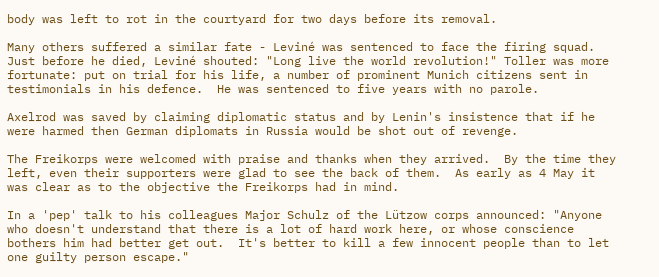body was left to rot in the courtyard for two days before its removal.

Many others suffered a similar fate - Leviné was sentenced to face the firing squad.  Just before he died, Leviné shouted: "Long live the world revolution!" Toller was more fortunate: put on trial for his life, a number of prominent Munich citizens sent in testimonials in his defence.  He was sentenced to five years with no parole.

Axelrod was saved by claiming diplomatic status and by Lenin's insistence that if he were harmed then German diplomats in Russia would be shot out of revenge.

The Freikorps were welcomed with praise and thanks when they arrived.  By the time they left, even their supporters were glad to see the back of them.  As early as 4 May it was clear as to the objective the Freikorps had in mind.

In a 'pep' talk to his colleagues Major Schulz of the Lützow corps announced: "Anyone who doesn't understand that there is a lot of hard work here, or whose conscience bothers him had better get out.  It's better to kill a few innocent people than to let one guilty person escape."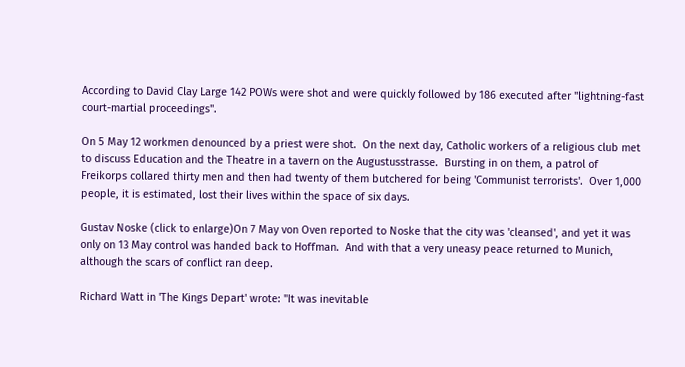According to David Clay Large 142 POWs were shot and were quickly followed by 186 executed after "lightning-fast court-martial proceedings".

On 5 May 12 workmen denounced by a priest were shot.  On the next day, Catholic workers of a religious club met to discuss Education and the Theatre in a tavern on the Augustusstrasse.  Bursting in on them, a patrol of Freikorps collared thirty men and then had twenty of them butchered for being 'Communist terrorists'.  Over 1,000 people, it is estimated, lost their lives within the space of six days.

Gustav Noske (click to enlarge)On 7 May von Oven reported to Noske that the city was 'cleansed', and yet it was only on 13 May control was handed back to Hoffman.  And with that a very uneasy peace returned to Munich, although the scars of conflict ran deep.

Richard Watt in 'The Kings Depart' wrote: "It was inevitable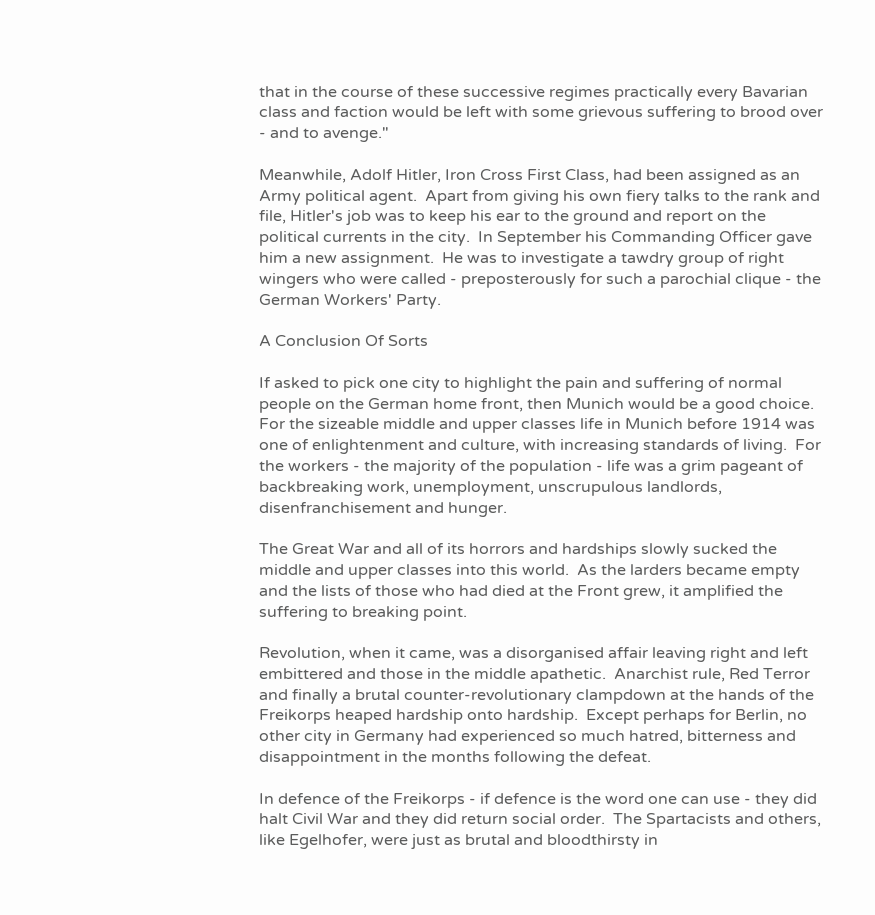that in the course of these successive regimes practically every Bavarian class and faction would be left with some grievous suffering to brood over - and to avenge."

Meanwhile, Adolf Hitler, Iron Cross First Class, had been assigned as an Army political agent.  Apart from giving his own fiery talks to the rank and file, Hitler's job was to keep his ear to the ground and report on the political currents in the city.  In September his Commanding Officer gave him a new assignment.  He was to investigate a tawdry group of right wingers who were called - preposterously for such a parochial clique - the German Workers' Party.

A Conclusion Of Sorts

If asked to pick one city to highlight the pain and suffering of normal people on the German home front, then Munich would be a good choice.  For the sizeable middle and upper classes life in Munich before 1914 was one of enlightenment and culture, with increasing standards of living.  For the workers - the majority of the population - life was a grim pageant of backbreaking work, unemployment, unscrupulous landlords, disenfranchisement and hunger.

The Great War and all of its horrors and hardships slowly sucked the middle and upper classes into this world.  As the larders became empty and the lists of those who had died at the Front grew, it amplified the suffering to breaking point.

Revolution, when it came, was a disorganised affair leaving right and left embittered and those in the middle apathetic.  Anarchist rule, Red Terror and finally a brutal counter-revolutionary clampdown at the hands of the Freikorps heaped hardship onto hardship.  Except perhaps for Berlin, no other city in Germany had experienced so much hatred, bitterness and disappointment in the months following the defeat.

In defence of the Freikorps - if defence is the word one can use - they did halt Civil War and they did return social order.  The Spartacists and others, like Egelhofer, were just as brutal and bloodthirsty in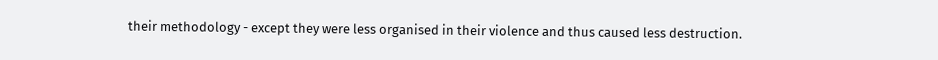their methodology - except they were less organised in their violence and thus caused less destruction.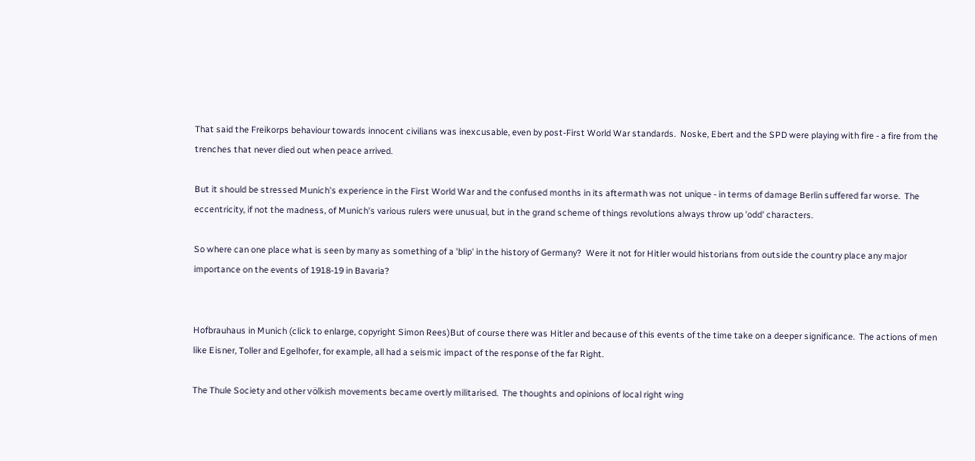That said the Freikorps behaviour towards innocent civilians was inexcusable, even by post-First World War standards.  Noske, Ebert and the SPD were playing with fire - a fire from the trenches that never died out when peace arrived.

But it should be stressed Munich's experience in the First World War and the confused months in its aftermath was not unique - in terms of damage Berlin suffered far worse.  The eccentricity, if not the madness, of Munich's various rulers were unusual, but in the grand scheme of things revolutions always throw up 'odd' characters.

So where can one place what is seen by many as something of a 'blip' in the history of Germany?  Were it not for Hitler would historians from outside the country place any major importance on the events of 1918-19 in Bavaria?


Hofbrauhaus in Munich (click to enlarge, copyright Simon Rees)But of course there was Hitler and because of this events of the time take on a deeper significance.  The actions of men like Eisner, Toller and Egelhofer, for example, all had a seismic impact of the response of the far Right.

The Thule Society and other völkish movements became overtly militarised.  The thoughts and opinions of local right wing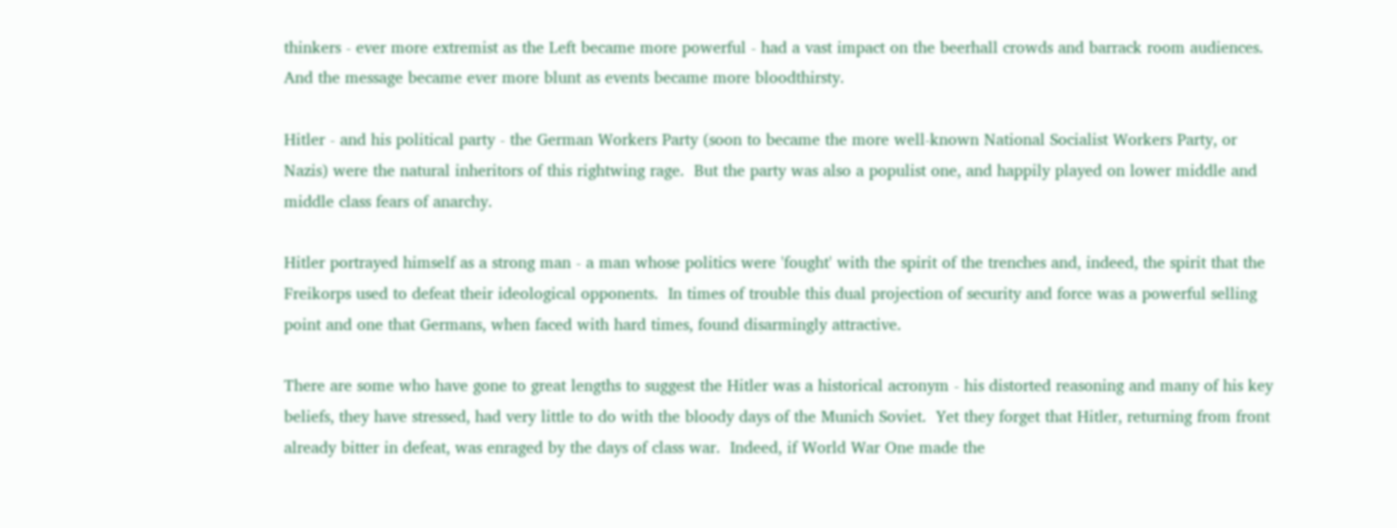thinkers - ever more extremist as the Left became more powerful - had a vast impact on the beerhall crowds and barrack room audiences.  And the message became ever more blunt as events became more bloodthirsty.

Hitler - and his political party - the German Workers Party (soon to became the more well-known National Socialist Workers Party, or Nazis) were the natural inheritors of this rightwing rage.  But the party was also a populist one, and happily played on lower middle and middle class fears of anarchy.

Hitler portrayed himself as a strong man - a man whose politics were 'fought' with the spirit of the trenches and, indeed, the spirit that the Freikorps used to defeat their ideological opponents.  In times of trouble this dual projection of security and force was a powerful selling point and one that Germans, when faced with hard times, found disarmingly attractive.

There are some who have gone to great lengths to suggest the Hitler was a historical acronym - his distorted reasoning and many of his key beliefs, they have stressed, had very little to do with the bloody days of the Munich Soviet.  Yet they forget that Hitler, returning from front already bitter in defeat, was enraged by the days of class war.  Indeed, if World War One made the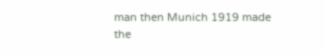man then Munich 1919 made the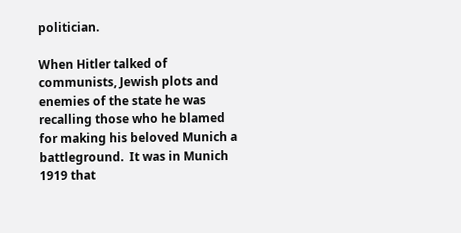politician.

When Hitler talked of communists, Jewish plots and enemies of the state he was recalling those who he blamed for making his beloved Munich a battleground.  It was in Munich 1919 that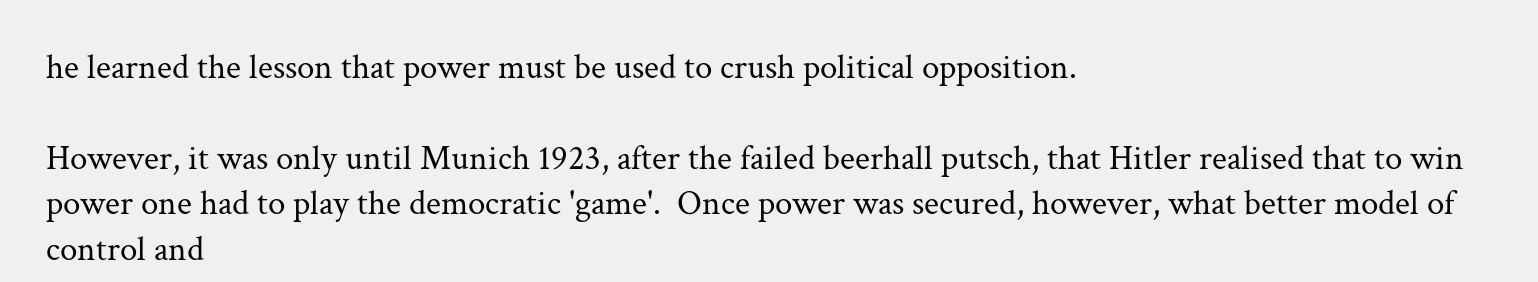he learned the lesson that power must be used to crush political opposition.

However, it was only until Munich 1923, after the failed beerhall putsch, that Hitler realised that to win power one had to play the democratic 'game'.  Once power was secured, however, what better model of control and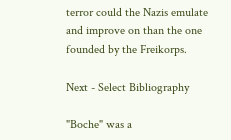terror could the Nazis emulate and improve on than the one founded by the Freikorps.

Next - Select Bibliography

"Boche" was a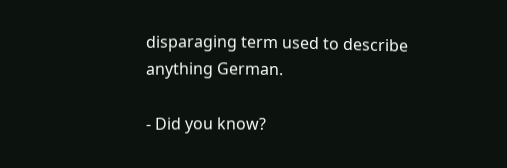disparaging term used to describe anything German.

- Did you know?